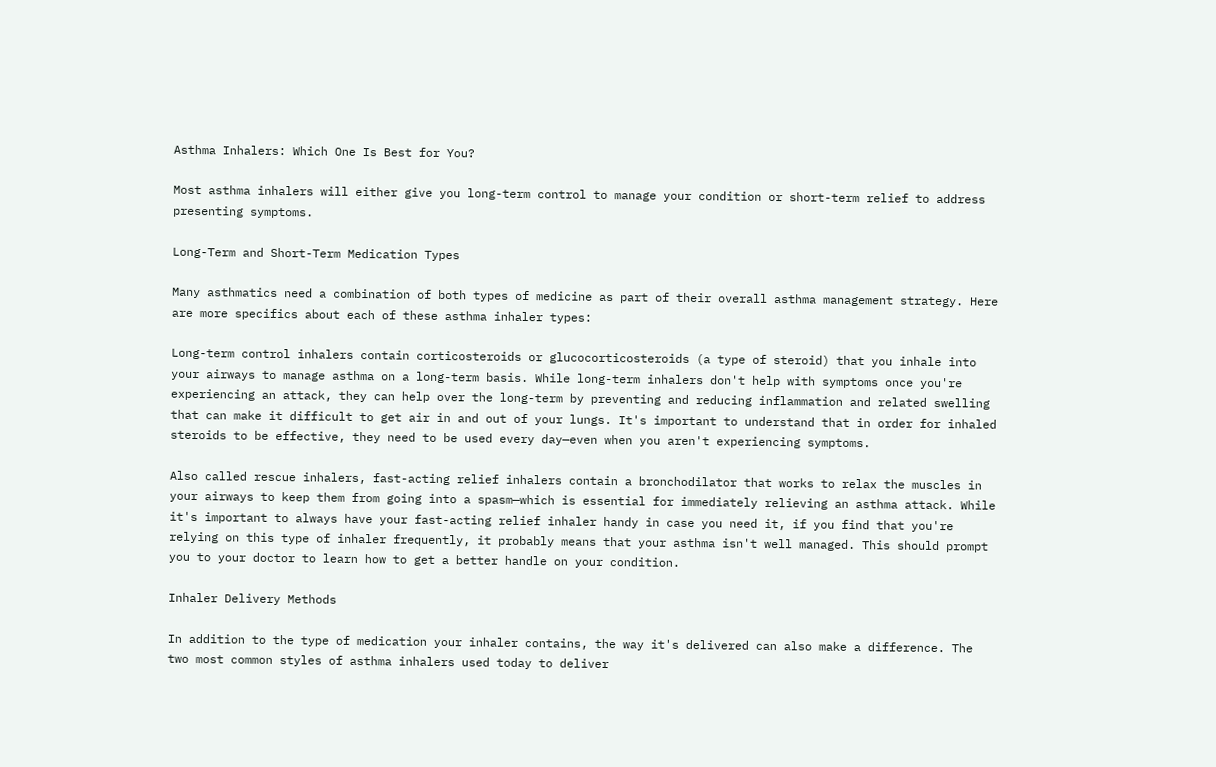Asthma Inhalers: Which One Is Best for You?

Most asthma inhalers will either give you long-term control to manage your condition or short-term relief to address presenting symptoms.

Long-Term and Short-Term Medication Types

Many asthmatics need a combination of both types of medicine as part of their overall asthma management strategy. Here are more specifics about each of these asthma inhaler types:

Long-term control inhalers contain corticosteroids or glucocorticosteroids (a type of steroid) that you inhale into your airways to manage asthma on a long-term basis. While long-term inhalers don't help with symptoms once you're experiencing an attack, they can help over the long-term by preventing and reducing inflammation and related swelling that can make it difficult to get air in and out of your lungs. It's important to understand that in order for inhaled steroids to be effective, they need to be used every day—even when you aren't experiencing symptoms.

Also called rescue inhalers, fast-acting relief inhalers contain a bronchodilator that works to relax the muscles in your airways to keep them from going into a spasm—which is essential for immediately relieving an asthma attack. While it's important to always have your fast-acting relief inhaler handy in case you need it, if you find that you're relying on this type of inhaler frequently, it probably means that your asthma isn't well managed. This should prompt you to your doctor to learn how to get a better handle on your condition.

Inhaler Delivery Methods

In addition to the type of medication your inhaler contains, the way it's delivered can also make a difference. The two most common styles of asthma inhalers used today to deliver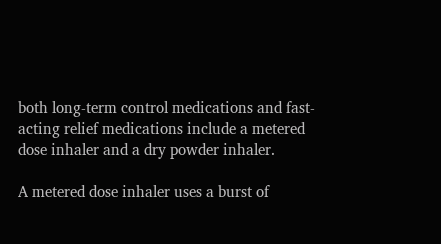both long-term control medications and fast-acting relief medications include a metered dose inhaler and a dry powder inhaler.

A metered dose inhaler uses a burst of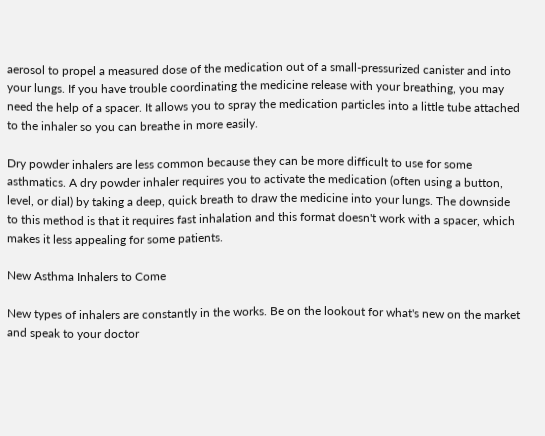aerosol to propel a measured dose of the medication out of a small-pressurized canister and into your lungs. If you have trouble coordinating the medicine release with your breathing, you may need the help of a spacer. It allows you to spray the medication particles into a little tube attached to the inhaler so you can breathe in more easily.

Dry powder inhalers are less common because they can be more difficult to use for some asthmatics. A dry powder inhaler requires you to activate the medication (often using a button, level, or dial) by taking a deep, quick breath to draw the medicine into your lungs. The downside to this method is that it requires fast inhalation and this format doesn't work with a spacer, which makes it less appealing for some patients.

New Asthma Inhalers to Come

New types of inhalers are constantly in the works. Be on the lookout for what's new on the market and speak to your doctor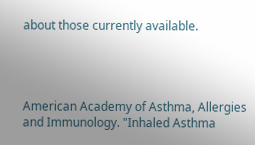about those currently available.




American Academy of Asthma, Allergies and Immunology. "Inhaled Asthma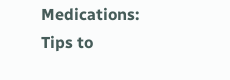Medications: Tips to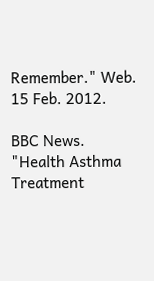Remember." Web. 15 Feb. 2012.

BBC News. "Health Asthma Treatment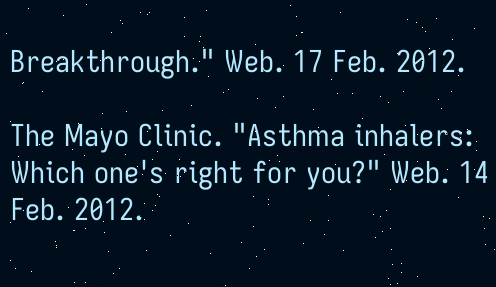Breakthrough." Web. 17 Feb. 2012.

The Mayo Clinic. "Asthma inhalers: Which one's right for you?" Web. 14 Feb. 2012.